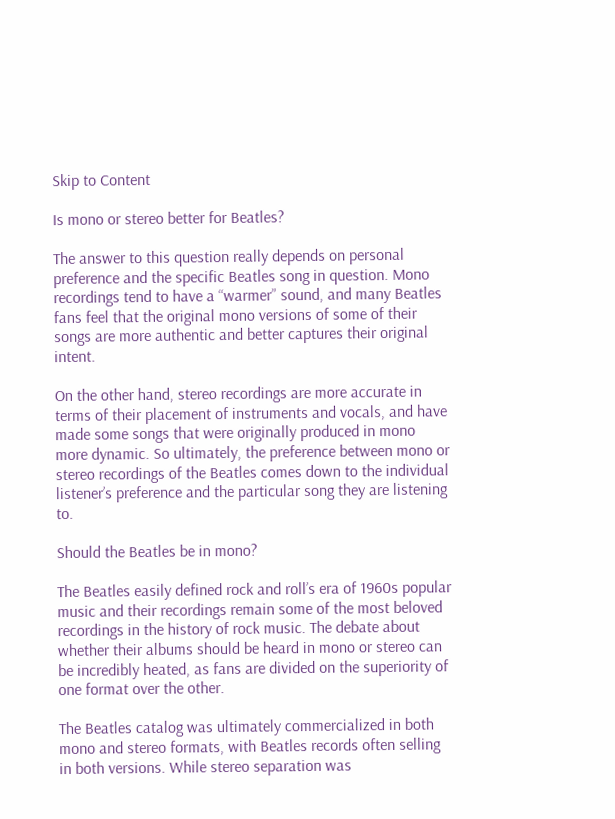Skip to Content

Is mono or stereo better for Beatles?

The answer to this question really depends on personal preference and the specific Beatles song in question. Mono recordings tend to have a “warmer” sound, and many Beatles fans feel that the original mono versions of some of their songs are more authentic and better captures their original intent.

On the other hand, stereo recordings are more accurate in terms of their placement of instruments and vocals, and have made some songs that were originally produced in mono more dynamic. So ultimately, the preference between mono or stereo recordings of the Beatles comes down to the individual listener’s preference and the particular song they are listening to.

Should the Beatles be in mono?

The Beatles easily defined rock and roll’s era of 1960s popular music and their recordings remain some of the most beloved recordings in the history of rock music. The debate about whether their albums should be heard in mono or stereo can be incredibly heated, as fans are divided on the superiority of one format over the other.

The Beatles catalog was ultimately commercialized in both mono and stereo formats, with Beatles records often selling in both versions. While stereo separation was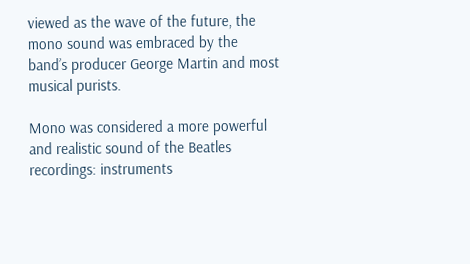viewed as the wave of the future, the mono sound was embraced by the band’s producer George Martin and most musical purists.

Mono was considered a more powerful and realistic sound of the Beatles recordings: instruments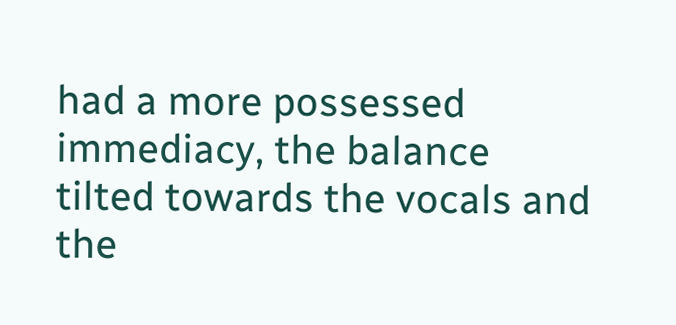had a more possessed immediacy, the balance tilted towards the vocals and the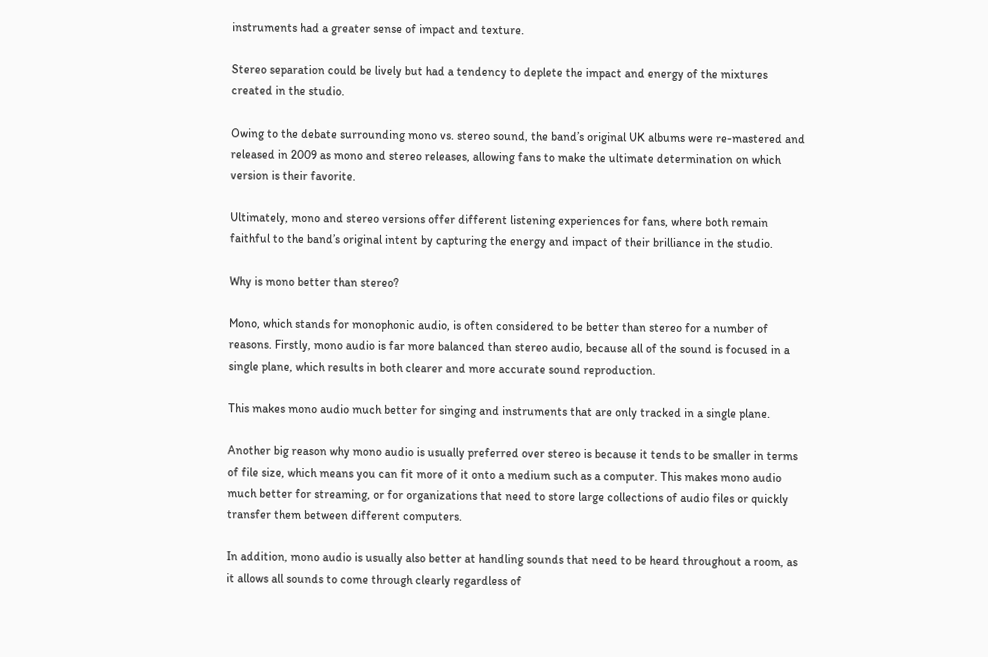instruments had a greater sense of impact and texture.

Stereo separation could be lively but had a tendency to deplete the impact and energy of the mixtures created in the studio.

Owing to the debate surrounding mono vs. stereo sound, the band’s original UK albums were re-mastered and released in 2009 as mono and stereo releases, allowing fans to make the ultimate determination on which version is their favorite.

Ultimately, mono and stereo versions offer different listening experiences for fans, where both remain faithful to the band’s original intent by capturing the energy and impact of their brilliance in the studio.

Why is mono better than stereo?

Mono, which stands for monophonic audio, is often considered to be better than stereo for a number of reasons. Firstly, mono audio is far more balanced than stereo audio, because all of the sound is focused in a single plane, which results in both clearer and more accurate sound reproduction.

This makes mono audio much better for singing and instruments that are only tracked in a single plane.

Another big reason why mono audio is usually preferred over stereo is because it tends to be smaller in terms of file size, which means you can fit more of it onto a medium such as a computer. This makes mono audio much better for streaming, or for organizations that need to store large collections of audio files or quickly transfer them between different computers.

In addition, mono audio is usually also better at handling sounds that need to be heard throughout a room, as it allows all sounds to come through clearly regardless of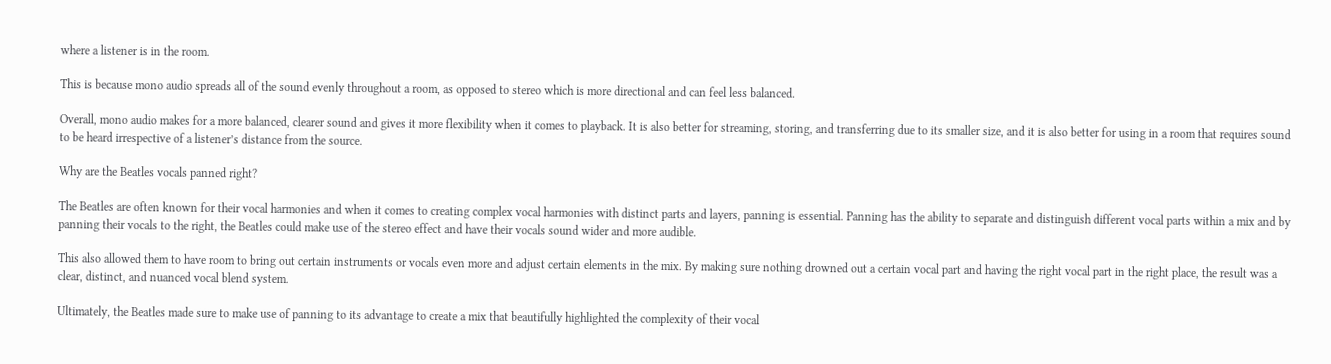where a listener is in the room.

This is because mono audio spreads all of the sound evenly throughout a room, as opposed to stereo which is more directional and can feel less balanced.

Overall, mono audio makes for a more balanced, clearer sound and gives it more flexibility when it comes to playback. It is also better for streaming, storing, and transferring due to its smaller size, and it is also better for using in a room that requires sound to be heard irrespective of a listener’s distance from the source.

Why are the Beatles vocals panned right?

The Beatles are often known for their vocal harmonies and when it comes to creating complex vocal harmonies with distinct parts and layers, panning is essential. Panning has the ability to separate and distinguish different vocal parts within a mix and by panning their vocals to the right, the Beatles could make use of the stereo effect and have their vocals sound wider and more audible.

This also allowed them to have room to bring out certain instruments or vocals even more and adjust certain elements in the mix. By making sure nothing drowned out a certain vocal part and having the right vocal part in the right place, the result was a clear, distinct, and nuanced vocal blend system.

Ultimately, the Beatles made sure to make use of panning to its advantage to create a mix that beautifully highlighted the complexity of their vocal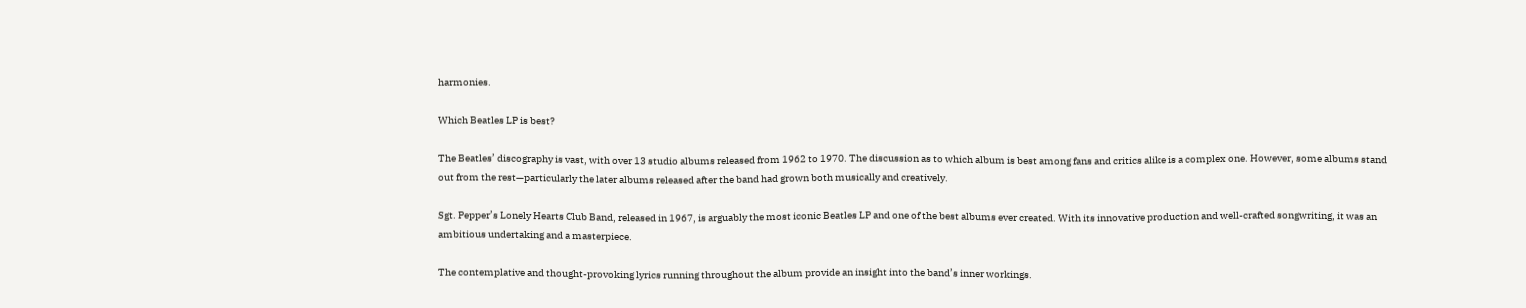harmonies.

Which Beatles LP is best?

The Beatles’ discography is vast, with over 13 studio albums released from 1962 to 1970. The discussion as to which album is best among fans and critics alike is a complex one. However, some albums stand out from the rest—particularly the later albums released after the band had grown both musically and creatively.

Sgt. Pepper’s Lonely Hearts Club Band, released in 1967, is arguably the most iconic Beatles LP and one of the best albums ever created. With its innovative production and well-crafted songwriting, it was an ambitious undertaking and a masterpiece.

The contemplative and thought-provoking lyrics running throughout the album provide an insight into the band’s inner workings.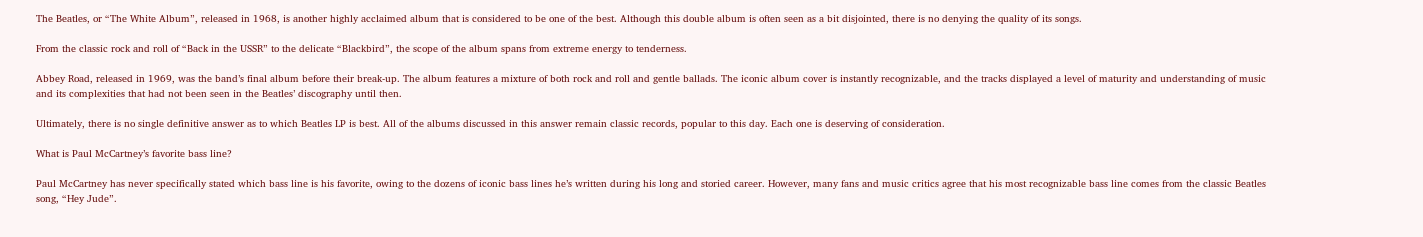The Beatles, or “The White Album”, released in 1968, is another highly acclaimed album that is considered to be one of the best. Although this double album is often seen as a bit disjointed, there is no denying the quality of its songs.

From the classic rock and roll of “Back in the USSR” to the delicate “Blackbird”, the scope of the album spans from extreme energy to tenderness.

Abbey Road, released in 1969, was the band’s final album before their break-up. The album features a mixture of both rock and roll and gentle ballads. The iconic album cover is instantly recognizable, and the tracks displayed a level of maturity and understanding of music and its complexities that had not been seen in the Beatles’ discography until then.

Ultimately, there is no single definitive answer as to which Beatles LP is best. All of the albums discussed in this answer remain classic records, popular to this day. Each one is deserving of consideration.

What is Paul McCartney’s favorite bass line?

Paul McCartney has never specifically stated which bass line is his favorite, owing to the dozens of iconic bass lines he’s written during his long and storied career. However, many fans and music critics agree that his most recognizable bass line comes from the classic Beatles song, “Hey Jude”.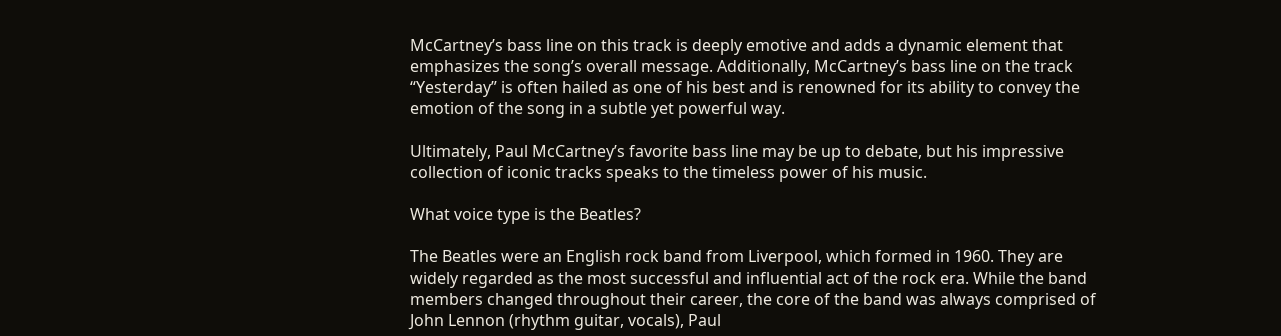McCartney’s bass line on this track is deeply emotive and adds a dynamic element that emphasizes the song’s overall message. Additionally, McCartney’s bass line on the track “Yesterday” is often hailed as one of his best and is renowned for its ability to convey the emotion of the song in a subtle yet powerful way.

Ultimately, Paul McCartney’s favorite bass line may be up to debate, but his impressive collection of iconic tracks speaks to the timeless power of his music.

What voice type is the Beatles?

The Beatles were an English rock band from Liverpool, which formed in 1960. They are widely regarded as the most successful and influential act of the rock era. While the band members changed throughout their career, the core of the band was always comprised of John Lennon (rhythm guitar, vocals), Paul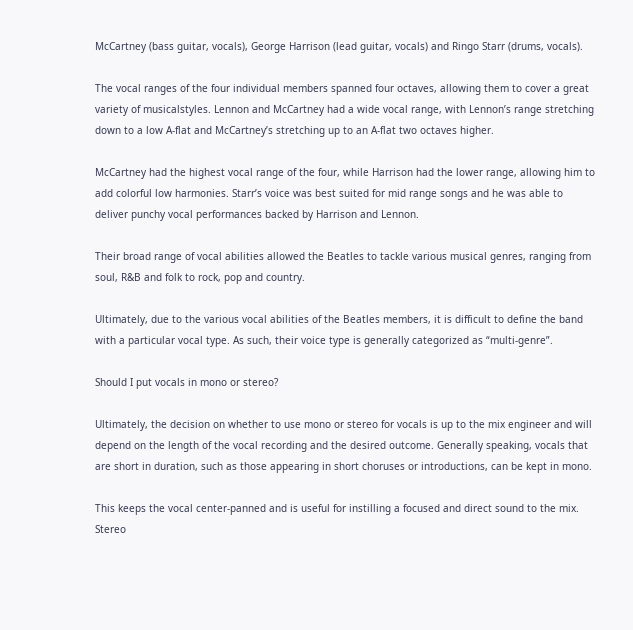McCartney (bass guitar, vocals), George Harrison (lead guitar, vocals) and Ringo Starr (drums, vocals).

The vocal ranges of the four individual members spanned four octaves, allowing them to cover a great variety of musicalstyles. Lennon and McCartney had a wide vocal range, with Lennon’s range stretching down to a low A-flat and McCartney’s stretching up to an A-flat two octaves higher.

McCartney had the highest vocal range of the four, while Harrison had the lower range, allowing him to add colorful low harmonies. Starr’s voice was best suited for mid range songs and he was able to deliver punchy vocal performances backed by Harrison and Lennon.

Their broad range of vocal abilities allowed the Beatles to tackle various musical genres, ranging from soul, R&B and folk to rock, pop and country.

Ultimately, due to the various vocal abilities of the Beatles members, it is difficult to define the band with a particular vocal type. As such, their voice type is generally categorized as “multi-genre”.

Should I put vocals in mono or stereo?

Ultimately, the decision on whether to use mono or stereo for vocals is up to the mix engineer and will depend on the length of the vocal recording and the desired outcome. Generally speaking, vocals that are short in duration, such as those appearing in short choruses or introductions, can be kept in mono.

This keeps the vocal center-panned and is useful for instilling a focused and direct sound to the mix. Stereo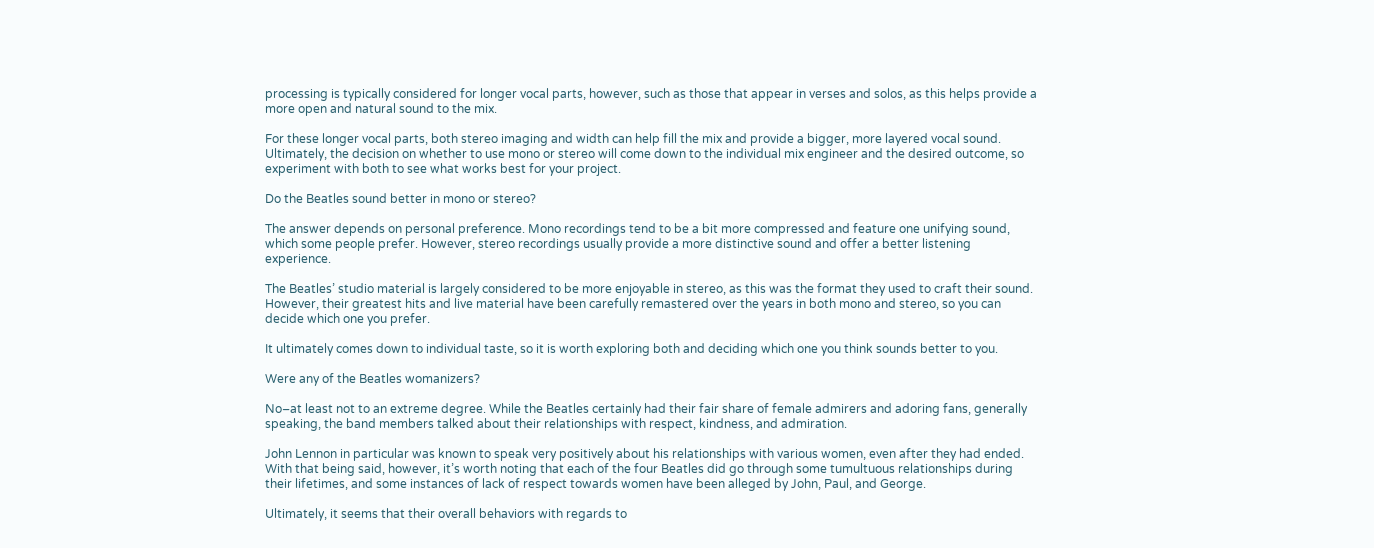processing is typically considered for longer vocal parts, however, such as those that appear in verses and solos, as this helps provide a more open and natural sound to the mix.

For these longer vocal parts, both stereo imaging and width can help fill the mix and provide a bigger, more layered vocal sound. Ultimately, the decision on whether to use mono or stereo will come down to the individual mix engineer and the desired outcome, so experiment with both to see what works best for your project.

Do the Beatles sound better in mono or stereo?

The answer depends on personal preference. Mono recordings tend to be a bit more compressed and feature one unifying sound, which some people prefer. However, stereo recordings usually provide a more distinctive sound and offer a better listening experience.

The Beatles’ studio material is largely considered to be more enjoyable in stereo, as this was the format they used to craft their sound. However, their greatest hits and live material have been carefully remastered over the years in both mono and stereo, so you can decide which one you prefer.

It ultimately comes down to individual taste, so it is worth exploring both and deciding which one you think sounds better to you.

Were any of the Beatles womanizers?

No–at least not to an extreme degree. While the Beatles certainly had their fair share of female admirers and adoring fans, generally speaking, the band members talked about their relationships with respect, kindness, and admiration.

John Lennon in particular was known to speak very positively about his relationships with various women, even after they had ended. With that being said, however, it’s worth noting that each of the four Beatles did go through some tumultuous relationships during their lifetimes, and some instances of lack of respect towards women have been alleged by John, Paul, and George.

Ultimately, it seems that their overall behaviors with regards to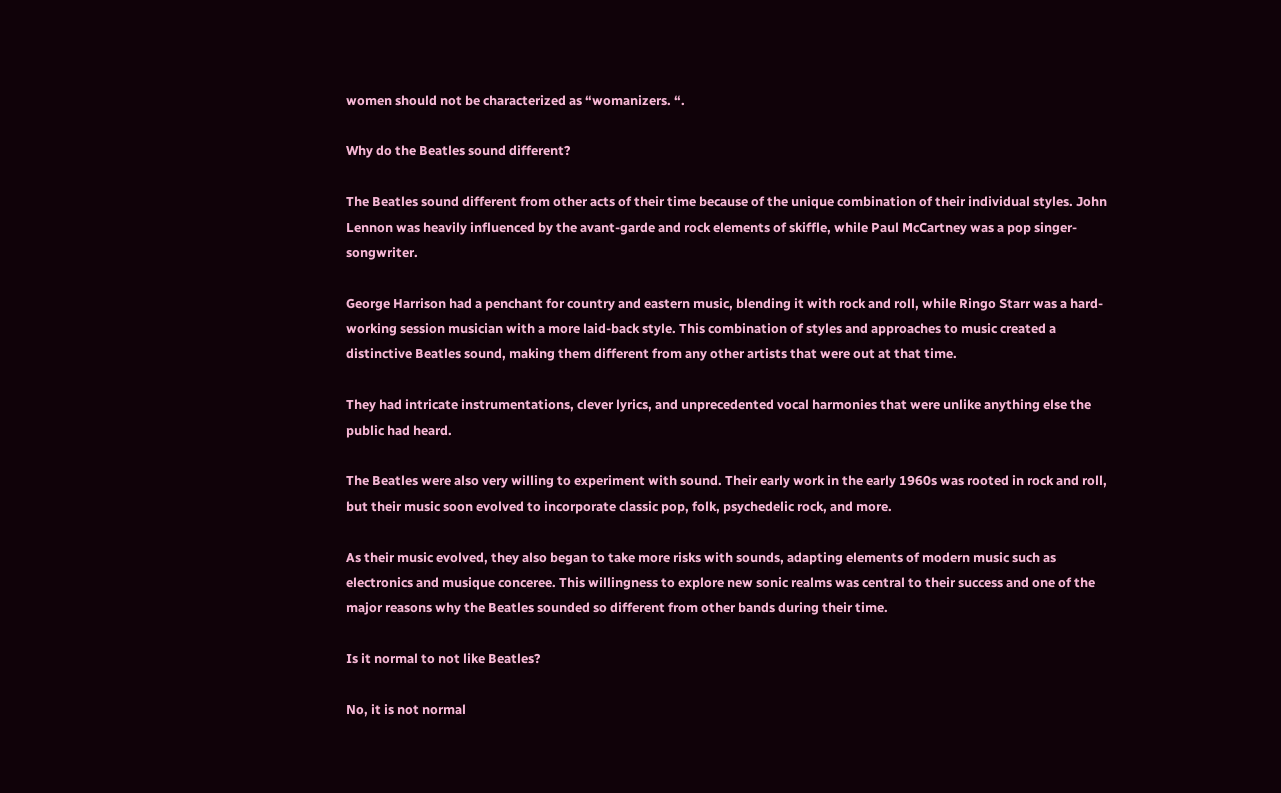women should not be characterized as “womanizers. “.

Why do the Beatles sound different?

The Beatles sound different from other acts of their time because of the unique combination of their individual styles. John Lennon was heavily influenced by the avant-garde and rock elements of skiffle, while Paul McCartney was a pop singer-songwriter.

George Harrison had a penchant for country and eastern music, blending it with rock and roll, while Ringo Starr was a hard-working session musician with a more laid-back style. This combination of styles and approaches to music created a distinctive Beatles sound, making them different from any other artists that were out at that time.

They had intricate instrumentations, clever lyrics, and unprecedented vocal harmonies that were unlike anything else the public had heard.

The Beatles were also very willing to experiment with sound. Their early work in the early 1960s was rooted in rock and roll, but their music soon evolved to incorporate classic pop, folk, psychedelic rock, and more.

As their music evolved, they also began to take more risks with sounds, adapting elements of modern music such as electronics and musique conceree. This willingness to explore new sonic realms was central to their success and one of the major reasons why the Beatles sounded so different from other bands during their time.

Is it normal to not like Beatles?

No, it is not normal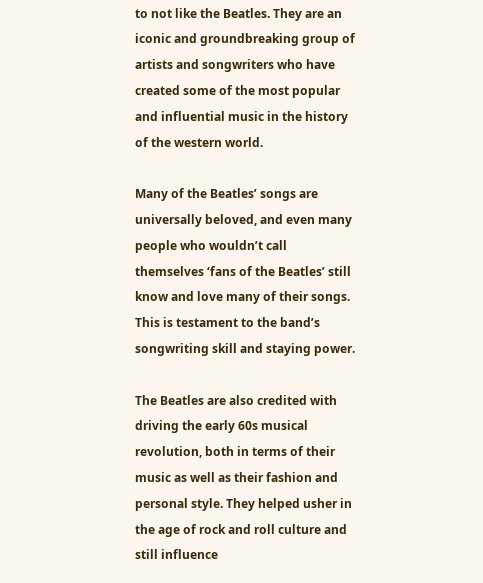to not like the Beatles. They are an iconic and groundbreaking group of artists and songwriters who have created some of the most popular and influential music in the history of the western world.

Many of the Beatles’ songs are universally beloved, and even many people who wouldn’t call themselves ‘fans of the Beatles’ still know and love many of their songs. This is testament to the band’s songwriting skill and staying power.

The Beatles are also credited with driving the early 60s musical revolution, both in terms of their music as well as their fashion and personal style. They helped usher in the age of rock and roll culture and still influence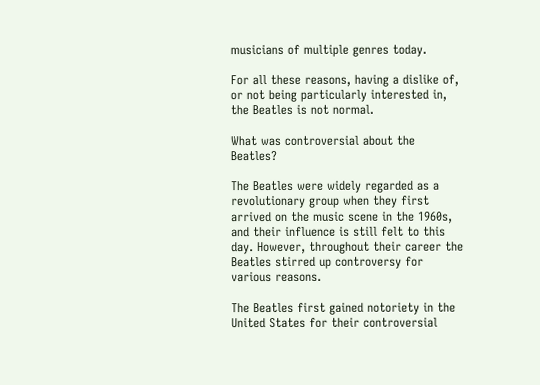musicians of multiple genres today.

For all these reasons, having a dislike of, or not being particularly interested in, the Beatles is not normal.

What was controversial about the Beatles?

The Beatles were widely regarded as a revolutionary group when they first arrived on the music scene in the 1960s, and their influence is still felt to this day. However, throughout their career the Beatles stirred up controversy for various reasons.

The Beatles first gained notoriety in the United States for their controversial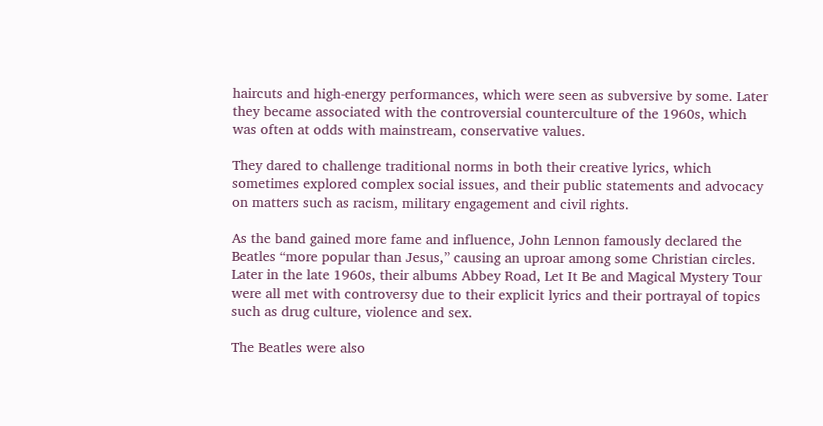haircuts and high-energy performances, which were seen as subversive by some. Later they became associated with the controversial counterculture of the 1960s, which was often at odds with mainstream, conservative values.

They dared to challenge traditional norms in both their creative lyrics, which sometimes explored complex social issues, and their public statements and advocacy on matters such as racism, military engagement and civil rights.

As the band gained more fame and influence, John Lennon famously declared the Beatles “more popular than Jesus,” causing an uproar among some Christian circles. Later in the late 1960s, their albums Abbey Road, Let It Be and Magical Mystery Tour were all met with controversy due to their explicit lyrics and their portrayal of topics such as drug culture, violence and sex.

The Beatles were also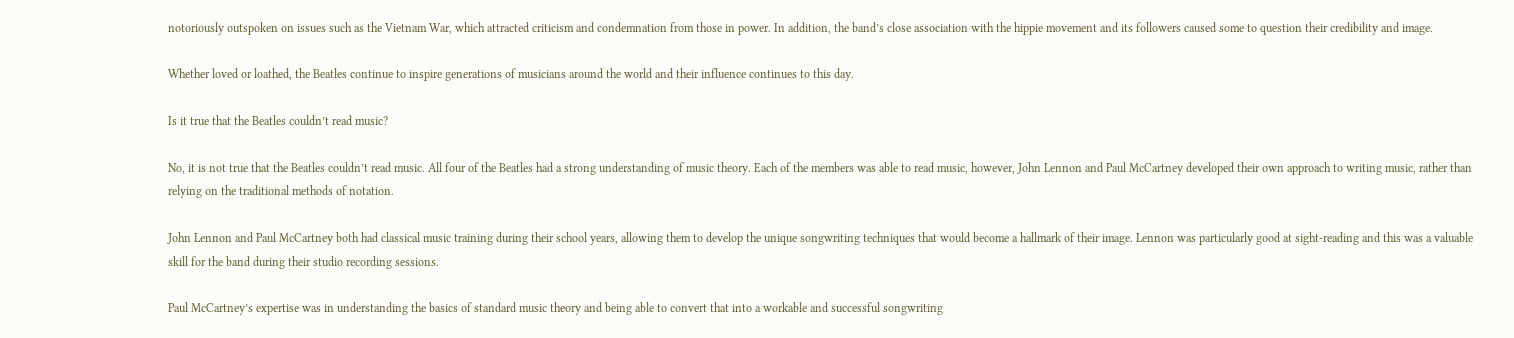notoriously outspoken on issues such as the Vietnam War, which attracted criticism and condemnation from those in power. In addition, the band’s close association with the hippie movement and its followers caused some to question their credibility and image.

Whether loved or loathed, the Beatles continue to inspire generations of musicians around the world and their influence continues to this day.

Is it true that the Beatles couldn’t read music?

No, it is not true that the Beatles couldn’t read music. All four of the Beatles had a strong understanding of music theory. Each of the members was able to read music, however, John Lennon and Paul McCartney developed their own approach to writing music, rather than relying on the traditional methods of notation.

John Lennon and Paul McCartney both had classical music training during their school years, allowing them to develop the unique songwriting techniques that would become a hallmark of their image. Lennon was particularly good at sight-reading and this was a valuable skill for the band during their studio recording sessions.

Paul McCartney’s expertise was in understanding the basics of standard music theory and being able to convert that into a workable and successful songwriting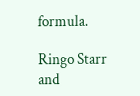formula.

Ringo Starr and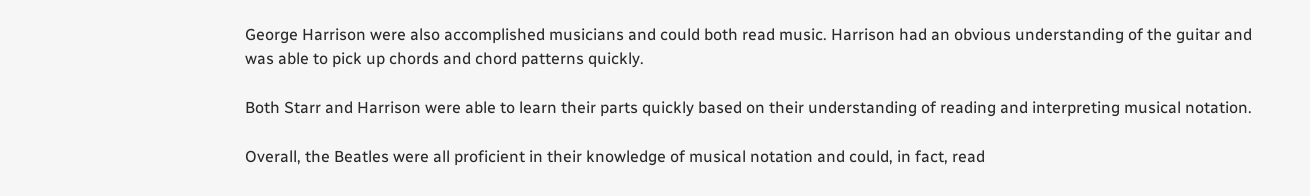George Harrison were also accomplished musicians and could both read music. Harrison had an obvious understanding of the guitar and was able to pick up chords and chord patterns quickly.

Both Starr and Harrison were able to learn their parts quickly based on their understanding of reading and interpreting musical notation.

Overall, the Beatles were all proficient in their knowledge of musical notation and could, in fact, read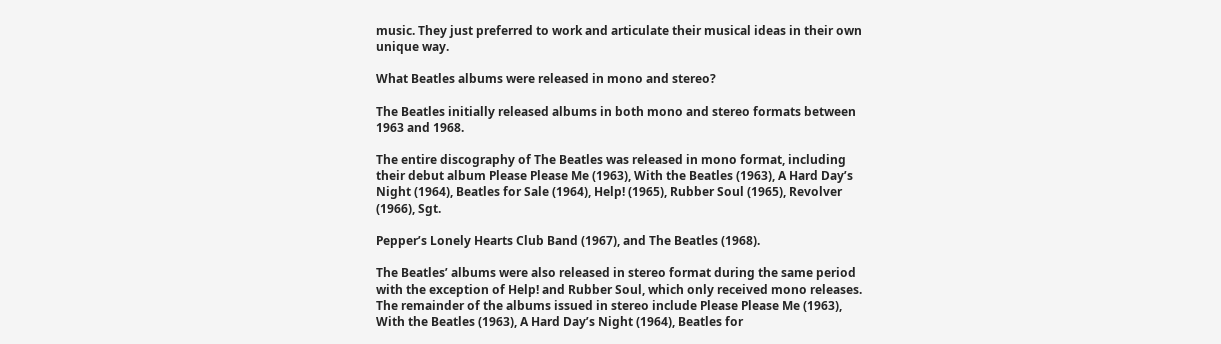music. They just preferred to work and articulate their musical ideas in their own unique way.

What Beatles albums were released in mono and stereo?

The Beatles initially released albums in both mono and stereo formats between 1963 and 1968.

The entire discography of The Beatles was released in mono format, including their debut album Please Please Me (1963), With the Beatles (1963), A Hard Day’s Night (1964), Beatles for Sale (1964), Help! (1965), Rubber Soul (1965), Revolver (1966), Sgt.

Pepper’s Lonely Hearts Club Band (1967), and The Beatles (1968).

The Beatles’ albums were also released in stereo format during the same period with the exception of Help! and Rubber Soul, which only received mono releases. The remainder of the albums issued in stereo include Please Please Me (1963), With the Beatles (1963), A Hard Day’s Night (1964), Beatles for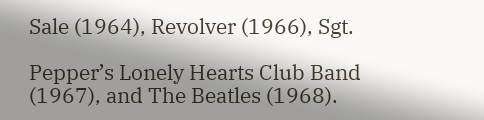Sale (1964), Revolver (1966), Sgt.

Pepper’s Lonely Hearts Club Band (1967), and The Beatles (1968).